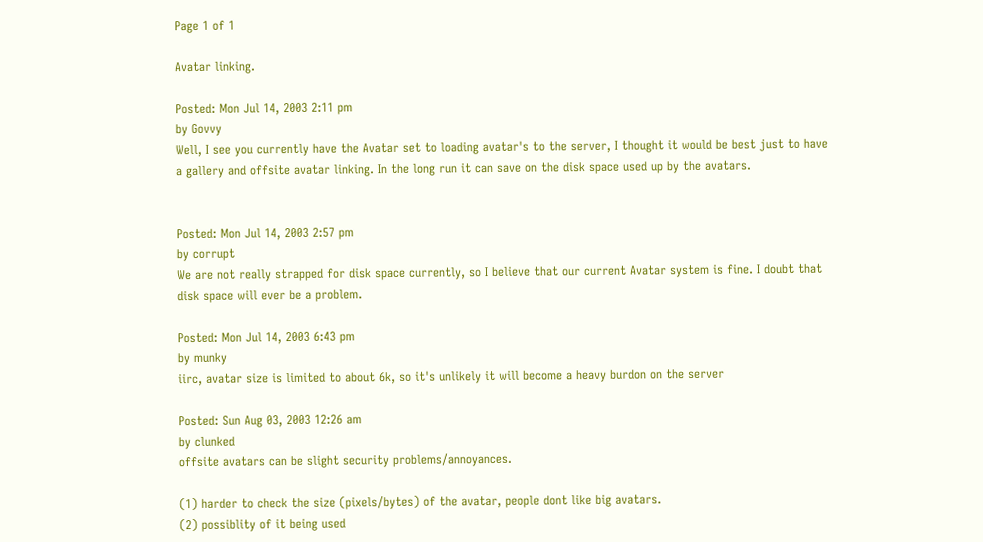Page 1 of 1

Avatar linking.

Posted: Mon Jul 14, 2003 2:11 pm
by Govvy
Well, I see you currently have the Avatar set to loading avatar's to the server, I thought it would be best just to have a gallery and offsite avatar linking. In the long run it can save on the disk space used up by the avatars.


Posted: Mon Jul 14, 2003 2:57 pm
by corrupt
We are not really strapped for disk space currently, so I believe that our current Avatar system is fine. I doubt that disk space will ever be a problem.

Posted: Mon Jul 14, 2003 6:43 pm
by munky
iirc, avatar size is limited to about 6k, so it's unlikely it will become a heavy burdon on the server

Posted: Sun Aug 03, 2003 12:26 am
by clunked
offsite avatars can be slight security problems/annoyances.

(1) harder to check the size (pixels/bytes) of the avatar, people dont like big avatars.
(2) possiblity of it being used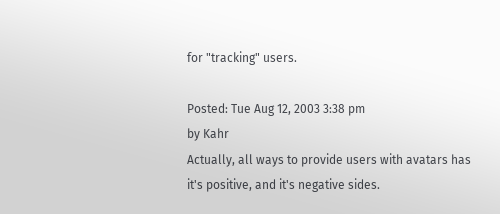for "tracking" users.

Posted: Tue Aug 12, 2003 3:38 pm
by Kahr
Actually, all ways to provide users with avatars has it's positive, and it's negative sides.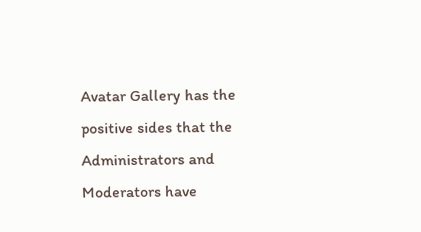Avatar Gallery has the positive sides that the Administrators and Moderators have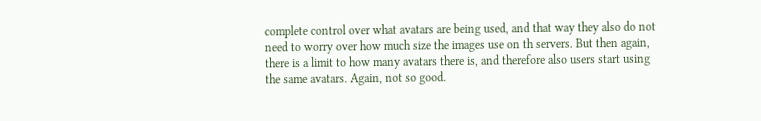complete control over what avatars are being used, and that way they also do not need to worry over how much size the images use on th servers. But then again, there is a limit to how many avatars there is, and therefore also users start using the same avatars. Again, not so good.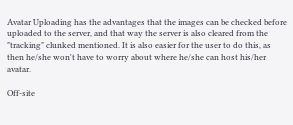Avatar Uploading has the advantages that the images can be checked before uploaded to the server, and that way the server is also cleared from the "tracking" clunked mentioned. It is also easier for the user to do this, as then he/she won't have to worry about where he/she can host his/her avatar.

Off-site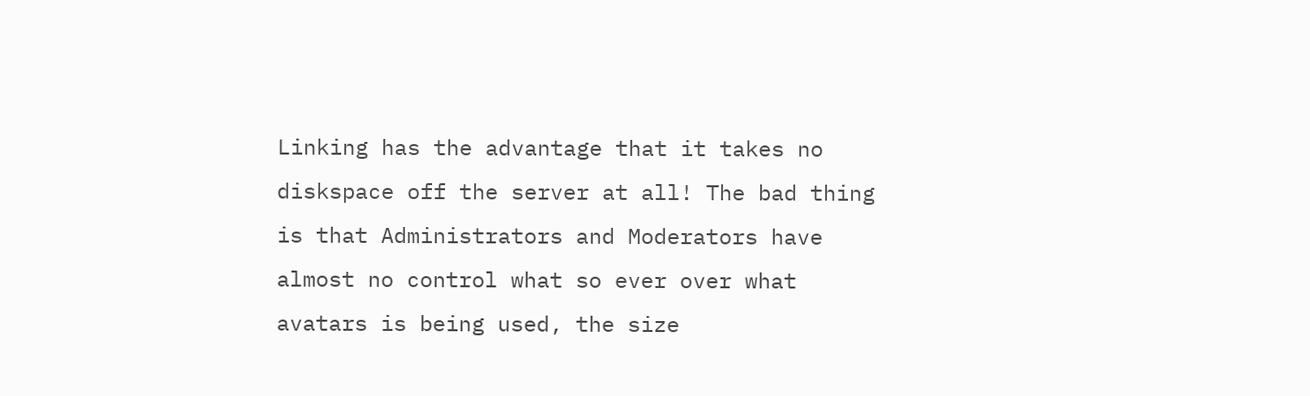Linking has the advantage that it takes no diskspace off the server at all! The bad thing is that Administrators and Moderators have almost no control what so ever over what avatars is being used, the size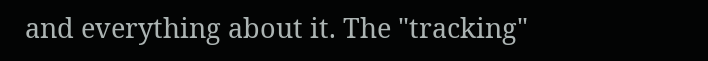and everything about it. The "tracking"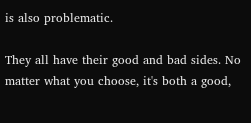is also problematic.

They all have their good and bad sides. No matter what you choose, it's both a good,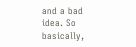and a bad idea. So basically,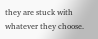they are stuck with whatever they choose.